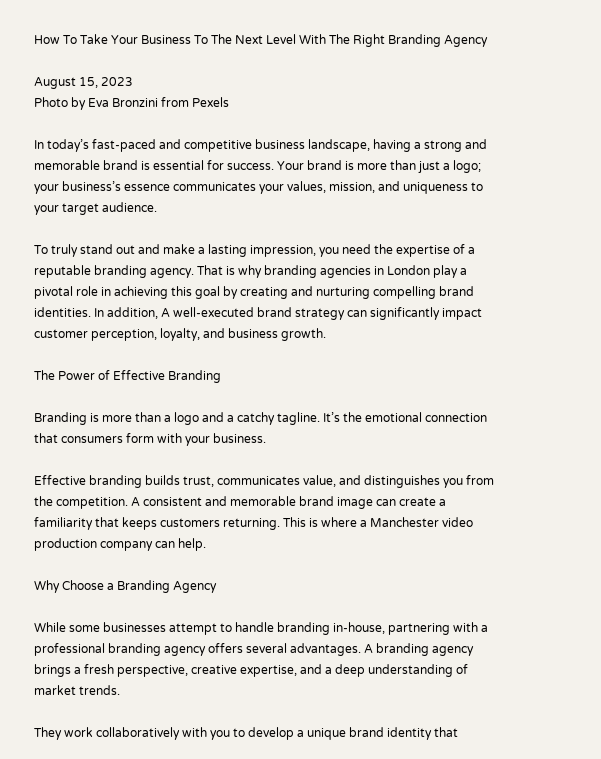How To Take Your Business To The Next Level With The Right Branding Agency

August 15, 2023
Photo by Eva Bronzini from Pexels

In today’s fast-paced and competitive business landscape, having a strong and memorable brand is essential for success. Your brand is more than just a logo; your business’s essence communicates your values, mission, and uniqueness to your target audience.

To truly stand out and make a lasting impression, you need the expertise of a reputable branding agency. That is why branding agencies in London play a pivotal role in achieving this goal by creating and nurturing compelling brand identities. In addition, A well-executed brand strategy can significantly impact customer perception, loyalty, and business growth.

The Power of Effective Branding

Branding is more than a logo and a catchy tagline. It’s the emotional connection that consumers form with your business.

Effective branding builds trust, communicates value, and distinguishes you from the competition. A consistent and memorable brand image can create a familiarity that keeps customers returning. This is where a Manchester video production company can help.

Why Choose a Branding Agency

While some businesses attempt to handle branding in-house, partnering with a professional branding agency offers several advantages. A branding agency brings a fresh perspective, creative expertise, and a deep understanding of market trends.

They work collaboratively with you to develop a unique brand identity that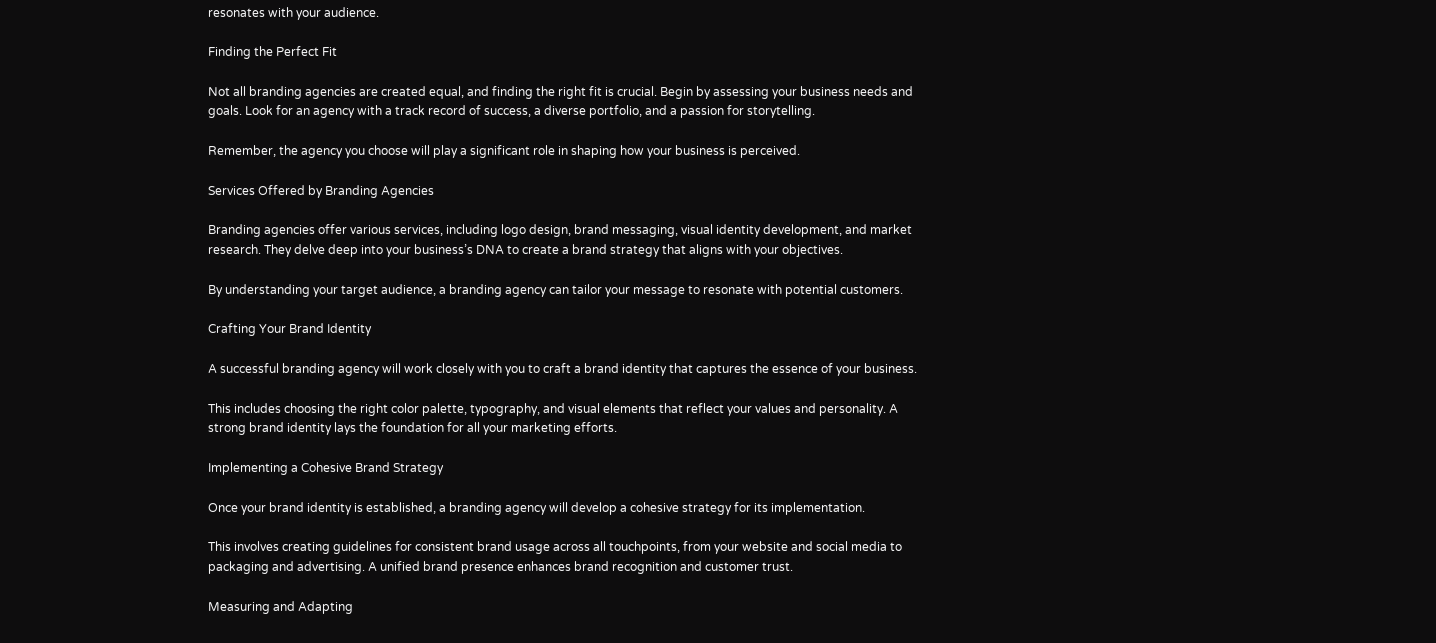resonates with your audience.

Finding the Perfect Fit

Not all branding agencies are created equal, and finding the right fit is crucial. Begin by assessing your business needs and goals. Look for an agency with a track record of success, a diverse portfolio, and a passion for storytelling.

Remember, the agency you choose will play a significant role in shaping how your business is perceived.

Services Offered by Branding Agencies

Branding agencies offer various services, including logo design, brand messaging, visual identity development, and market research. They delve deep into your business’s DNA to create a brand strategy that aligns with your objectives.

By understanding your target audience, a branding agency can tailor your message to resonate with potential customers.

Crafting Your Brand Identity

A successful branding agency will work closely with you to craft a brand identity that captures the essence of your business.

This includes choosing the right color palette, typography, and visual elements that reflect your values and personality. A strong brand identity lays the foundation for all your marketing efforts.

Implementing a Cohesive Brand Strategy

Once your brand identity is established, a branding agency will develop a cohesive strategy for its implementation.

This involves creating guidelines for consistent brand usage across all touchpoints, from your website and social media to packaging and advertising. A unified brand presence enhances brand recognition and customer trust.

Measuring and Adapting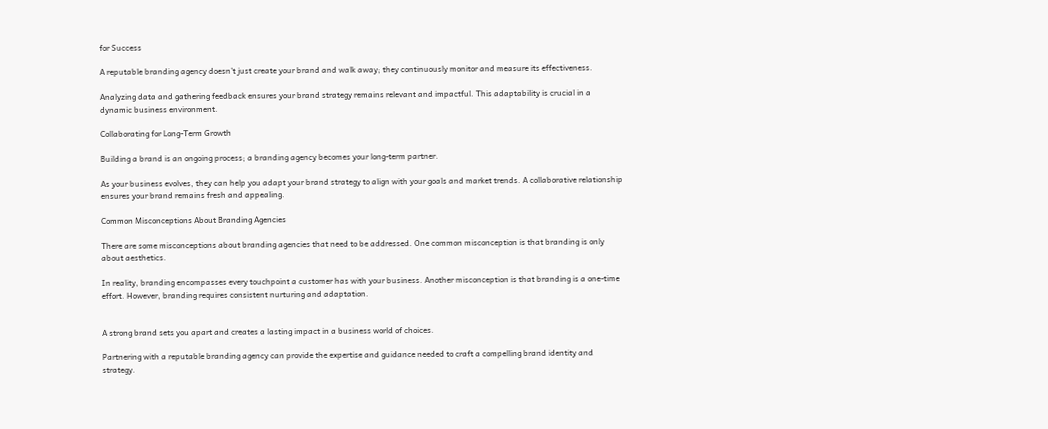for Success

A reputable branding agency doesn’t just create your brand and walk away; they continuously monitor and measure its effectiveness.

Analyzing data and gathering feedback ensures your brand strategy remains relevant and impactful. This adaptability is crucial in a dynamic business environment.

Collaborating for Long-Term Growth

Building a brand is an ongoing process; a branding agency becomes your long-term partner.

As your business evolves, they can help you adapt your brand strategy to align with your goals and market trends. A collaborative relationship ensures your brand remains fresh and appealing.

Common Misconceptions About Branding Agencies

There are some misconceptions about branding agencies that need to be addressed. One common misconception is that branding is only about aesthetics.

In reality, branding encompasses every touchpoint a customer has with your business. Another misconception is that branding is a one-time effort. However, branding requires consistent nurturing and adaptation.


A strong brand sets you apart and creates a lasting impact in a business world of choices.

Partnering with a reputable branding agency can provide the expertise and guidance needed to craft a compelling brand identity and strategy.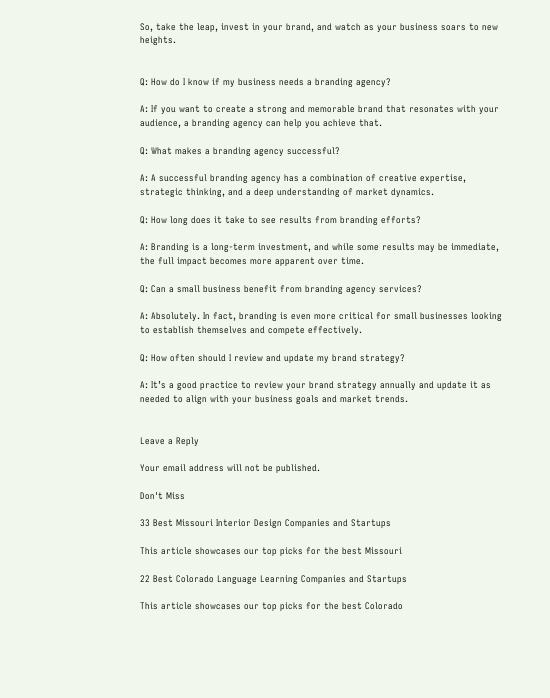So, take the leap, invest in your brand, and watch as your business soars to new heights.


Q: How do I know if my business needs a branding agency?

A: If you want to create a strong and memorable brand that resonates with your audience, a branding agency can help you achieve that.

Q: What makes a branding agency successful?

A: A successful branding agency has a combination of creative expertise, strategic thinking, and a deep understanding of market dynamics.

Q: How long does it take to see results from branding efforts?

A: Branding is a long-term investment, and while some results may be immediate, the full impact becomes more apparent over time.

Q: Can a small business benefit from branding agency services?

A: Absolutely. In fact, branding is even more critical for small businesses looking to establish themselves and compete effectively.

Q: How often should I review and update my brand strategy?

A: It’s a good practice to review your brand strategy annually and update it as needed to align with your business goals and market trends.


Leave a Reply

Your email address will not be published.

Don't Miss

33 Best Missouri Interior Design Companies and Startups

This article showcases our top picks for the best Missouri

22 Best Colorado Language Learning Companies and Startups

This article showcases our top picks for the best Colorado